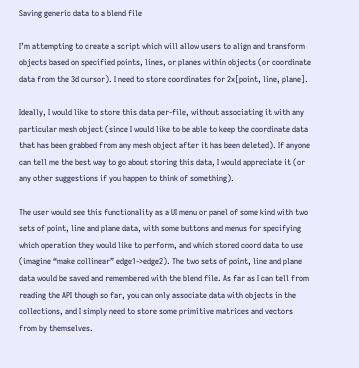Saving generic data to a blend file

I’m attempting to create a script which will allow users to align and transform objects based on specified points, lines, or planes within objects (or coordinate data from the 3d cursor). I need to store coordinates for 2x[point, line, plane].

Ideally, I would like to store this data per-file, without associating it with any particular mesh object (since I would like to be able to keep the coordinate data that has been grabbed from any mesh object after it has been deleted). If anyone can tell me the best way to go about storing this data, I would appreciate it (or any other suggestions if you happen to think of something).

The user would see this functionality as a UI menu or panel of some kind with two sets of point, line and plane data, with some buttons and menus for specifying which operation they would like to perform, and which stored coord data to use (imagine “make collinear” edge1->edge2). The two sets of point, line and plane data would be saved and remembered with the blend file. As far as I can tell from reading the API though so far, you can only associate data with objects in the collections, and I simply need to store some primitive matrices and vectors from by themselves.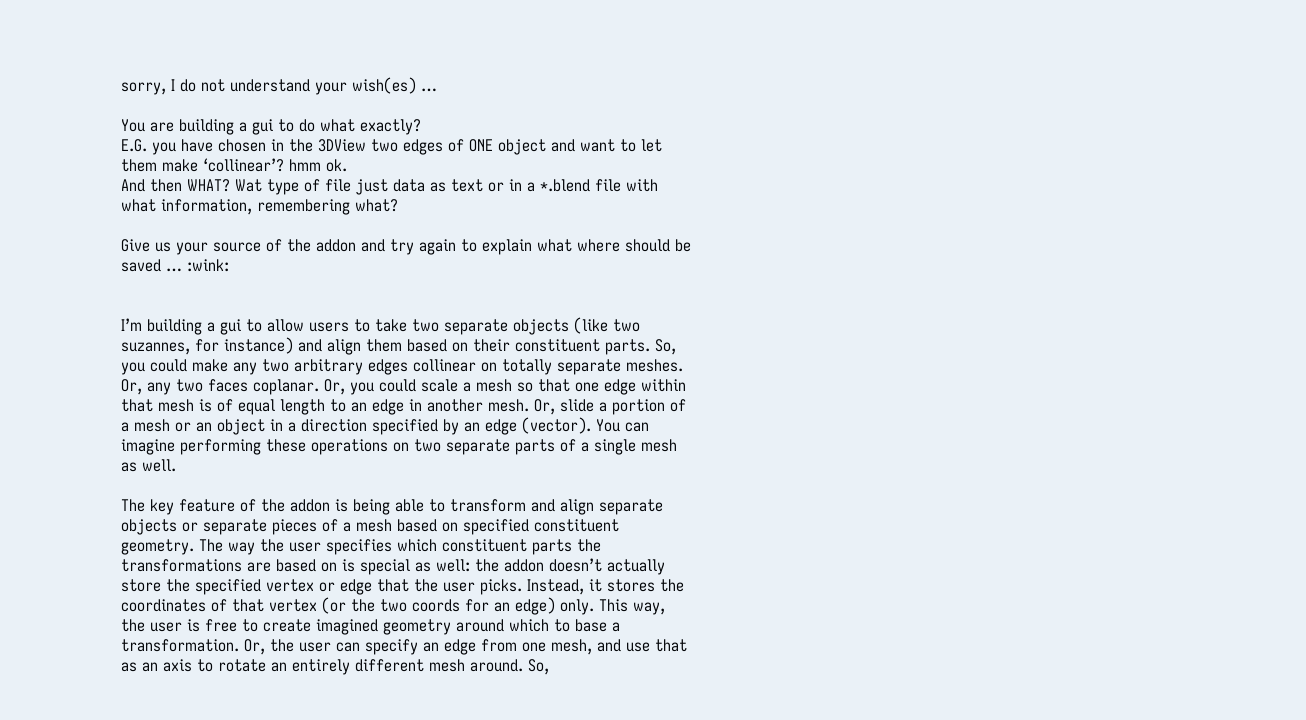sorry, I do not understand your wish(es) …

You are building a gui to do what exactly?
E.G. you have chosen in the 3DView two edges of ONE object and want to let them make ‘collinear’? hmm ok.
And then WHAT? Wat type of file just data as text or in a *.blend file with what information, remembering what?

Give us your source of the addon and try again to explain what where should be saved … :wink:


I’m building a gui to allow users to take two separate objects (like two suzannes, for instance) and align them based on their constituent parts. So, you could make any two arbitrary edges collinear on totally separate meshes. Or, any two faces coplanar. Or, you could scale a mesh so that one edge within that mesh is of equal length to an edge in another mesh. Or, slide a portion of a mesh or an object in a direction specified by an edge (vector). You can imagine performing these operations on two separate parts of a single mesh as well.

The key feature of the addon is being able to transform and align separate objects or separate pieces of a mesh based on specified constituent geometry. The way the user specifies which constituent parts the transformations are based on is special as well: the addon doesn’t actually store the specified vertex or edge that the user picks. Instead, it stores the coordinates of that vertex (or the two coords for an edge) only. This way, the user is free to create imagined geometry around which to base a transformation. Or, the user can specify an edge from one mesh, and use that as an axis to rotate an entirely different mesh around. So,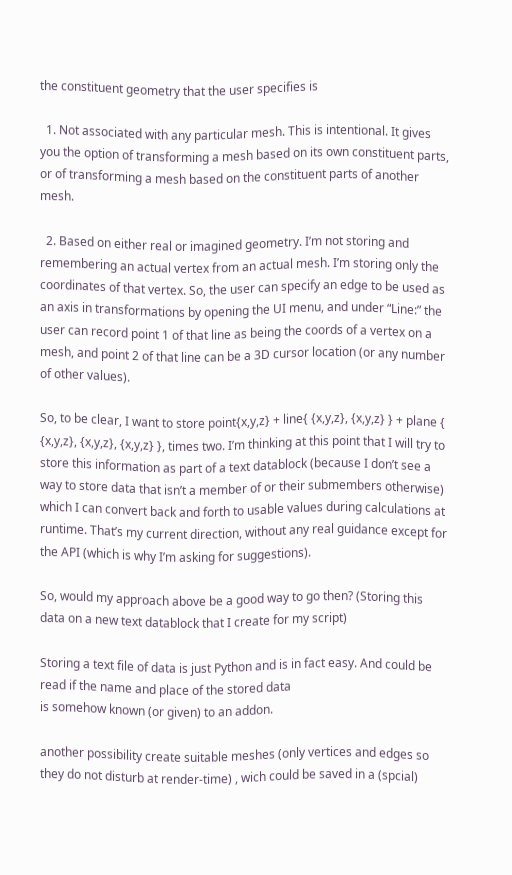the constituent geometry that the user specifies is

  1. Not associated with any particular mesh. This is intentional. It gives you the option of transforming a mesh based on its own constituent parts, or of transforming a mesh based on the constituent parts of another mesh.

  2. Based on either real or imagined geometry. I’m not storing and remembering an actual vertex from an actual mesh. I’m storing only the coordinates of that vertex. So, the user can specify an edge to be used as an axis in transformations by opening the UI menu, and under “Line:” the user can record point 1 of that line as being the coords of a vertex on a mesh, and point 2 of that line can be a 3D cursor location (or any number of other values).

So, to be clear, I want to store point{x,y,z} + line{ {x,y,z}, {x,y,z} } + plane { {x,y,z}, {x,y,z}, {x,y,z} }, times two. I’m thinking at this point that I will try to store this information as part of a text datablock (because I don’t see a way to store data that isn’t a member of or their submembers otherwise) which I can convert back and forth to usable values during calculations at runtime. That’s my current direction, without any real guidance except for the API (which is why I’m asking for suggestions).

So, would my approach above be a good way to go then? (Storing this data on a new text datablock that I create for my script)

Storing a text file of data is just Python and is in fact easy. And could be read if the name and place of the stored data
is somehow known (or given) to an addon.

another possibility create suitable meshes (only vertices and edges so they do not disturb at render-time) , wich could be saved in a (spcial)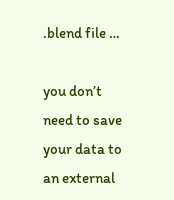.blend file …

you don’t need to save your data to an external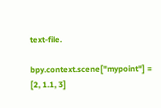text-file.

bpy.context.scene["mypoint"] = [2, 1.1, 3]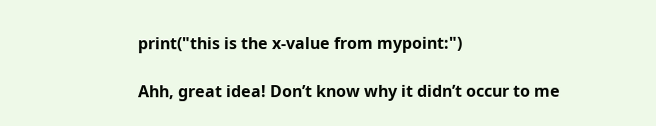print("this is the x-value from mypoint:")

Ahh, great idea! Don’t know why it didn’t occur to me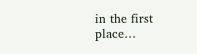in the first place…